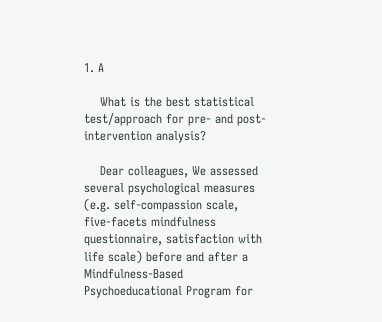1. A

    What is the best statistical test/approach for pre- and post-intervention analysis?

    Dear colleagues, We assessed several psychological measures (e.g. self-compassion scale, five-facets mindfulness questionnaire, satisfaction with life scale) before and after a Mindfulness-Based Psychoeducational Program for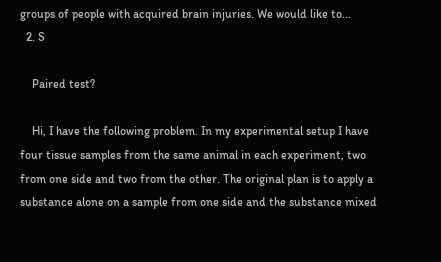groups of people with acquired brain injuries. We would like to...
  2. S

    Paired test?

    Hi, I have the following problem. In my experimental setup I have four tissue samples from the same animal in each experiment, two from one side and two from the other. The original plan is to apply a substance alone on a sample from one side and the substance mixed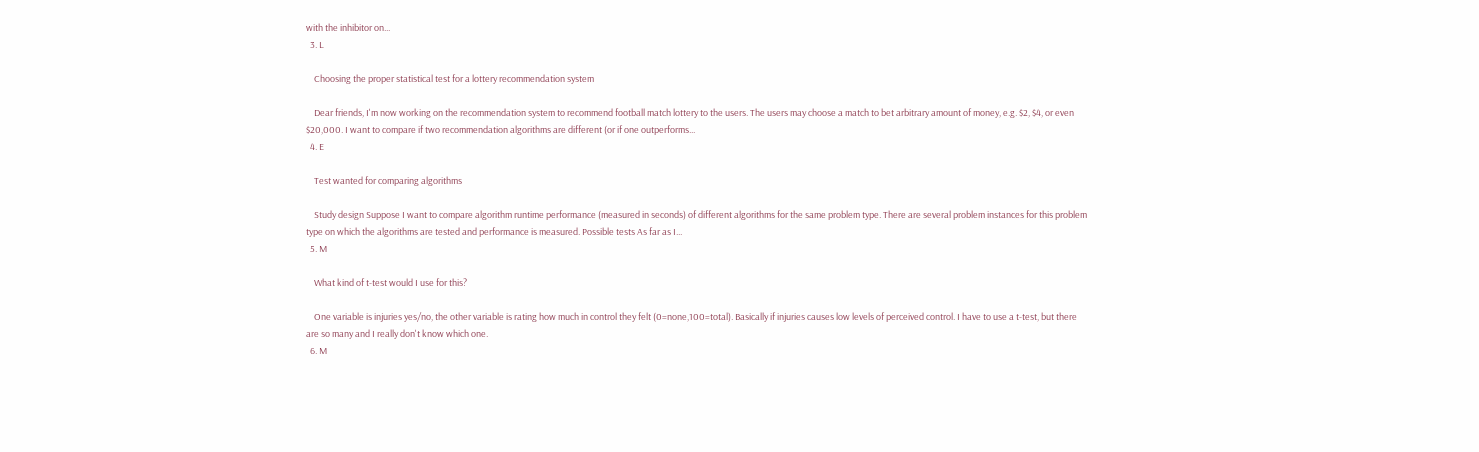with the inhibitor on...
  3. L

    Choosing the proper statistical test for a lottery recommendation system

    Dear friends, I'm now working on the recommendation system to recommend football match lottery to the users. The users may choose a match to bet arbitrary amount of money, e.g. $2, $4, or even $20,000. I want to compare if two recommendation algorithms are different (or if one outperforms...
  4. E

    Test wanted for comparing algorithms

    Study design Suppose I want to compare algorithm runtime performance (measured in seconds) of different algorithms for the same problem type. There are several problem instances for this problem type on which the algorithms are tested and performance is measured. Possible tests As far as I...
  5. M

    What kind of t-test would I use for this?

    One variable is injuries yes/no, the other variable is rating how much in control they felt (0=none,100=total). Basically if injuries causes low levels of perceived control. I have to use a t-test, but there are so many and I really don't know which one.
  6. M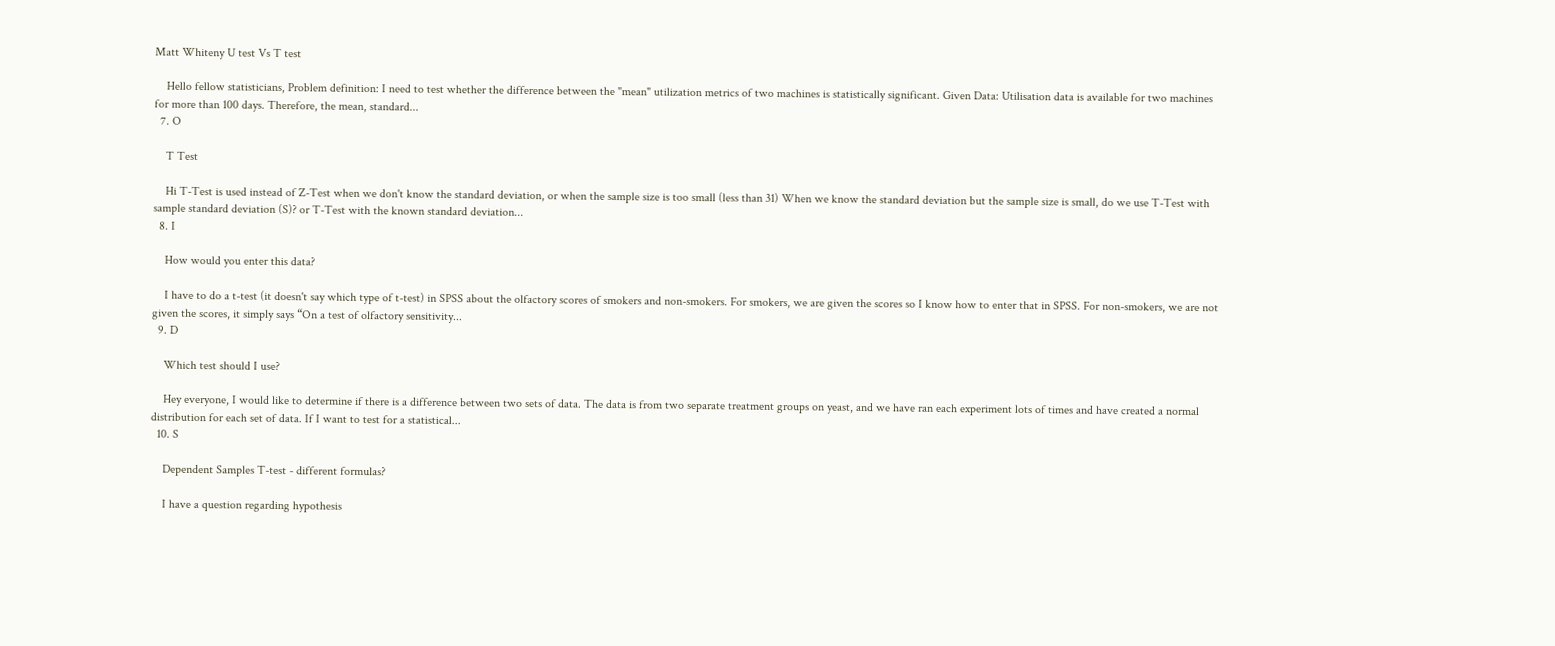Matt Whiteny U test Vs T test

    Hello fellow statisticians, Problem definition: I need to test whether the difference between the "mean" utilization metrics of two machines is statistically significant. Given Data: Utilisation data is available for two machines for more than 100 days. Therefore, the mean, standard...
  7. O

    T Test

    Hi T-Test is used instead of Z-Test when we don't know the standard deviation, or when the sample size is too small (less than 31) When we know the standard deviation but the sample size is small, do we use T-Test with sample standard deviation (S)? or T-Test with the known standard deviation...
  8. I

    How would you enter this data?

    I have to do a t-test (it doesn't say which type of t-test) in SPSS about the olfactory scores of smokers and non-smokers. For smokers, we are given the scores so I know how to enter that in SPSS. For non-smokers, we are not given the scores, it simply says “On a test of olfactory sensitivity...
  9. D

    Which test should I use?

    Hey everyone, I would like to determine if there is a difference between two sets of data. The data is from two separate treatment groups on yeast, and we have ran each experiment lots of times and have created a normal distribution for each set of data. If I want to test for a statistical...
  10. S

    Dependent Samples T-test - different formulas?

    I have a question regarding hypothesis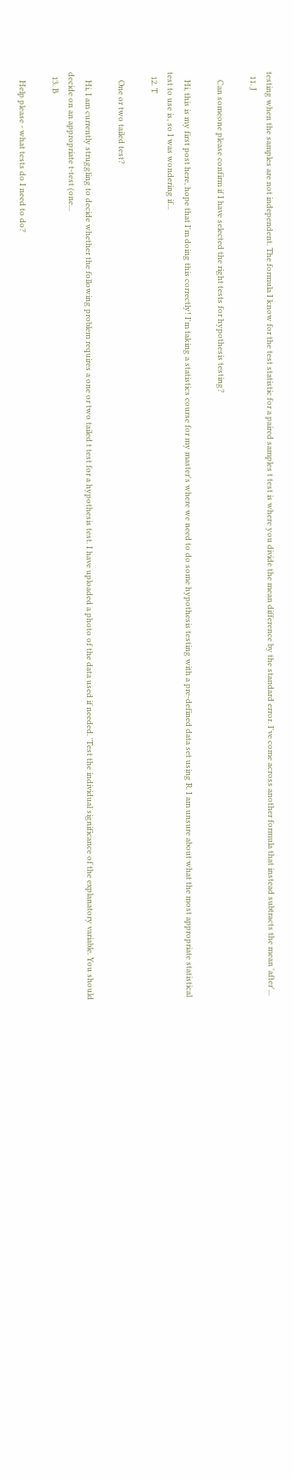testing when the samples are not independent. The formula I know for the test statistic for a paired samples t test is where you divide the mean difference by the standard error. I've come across another formula that instead subtracts the mean 'after'...
  11. J

    Can someone please confirm if I have selected the right tests for hypothesis testing?

    Hi, this is my first post here, hope that I'm doing this correctly! I'm taking a statistics course for my master's where we need to do some hypothesis testing with a pre-defined data set using R. I am unsure about what the most appropriate statistical test to use is, so I was wondering if...
  12. T

    One or two tailed test?

    Hi, I am currently struggling to decide whether the following problem requires a one or two tailed t test for a hypothesis test. I have uploaded a photo of the data used if needed. 'Test the individual significance of the explanatory variable. You should decide on an appropriate t-test (one...
  13. B

    Help please - what tests do I need to do?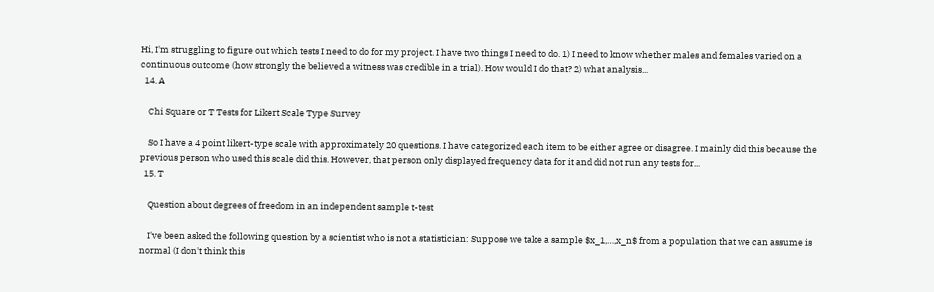Hi, I'm struggling to figure out which tests I need to do for my project. I have two things I need to do. 1) I need to know whether males and females varied on a continuous outcome (how strongly the believed a witness was credible in a trial). How would I do that? 2) what analysis...
  14. A

    Chi Square or T Tests for Likert Scale Type Survey

    So I have a 4 point likert-type scale with approximately 20 questions. I have categorized each item to be either agree or disagree. I mainly did this because the previous person who used this scale did this. However, that person only displayed frequency data for it and did not run any tests for...
  15. T

    Question about degrees of freedom in an independent sample t-test

    I've been asked the following question by a scientist who is not a statistician: Suppose we take a sample $x_1,…,x_n$ from a population that we can assume is normal (I don't think this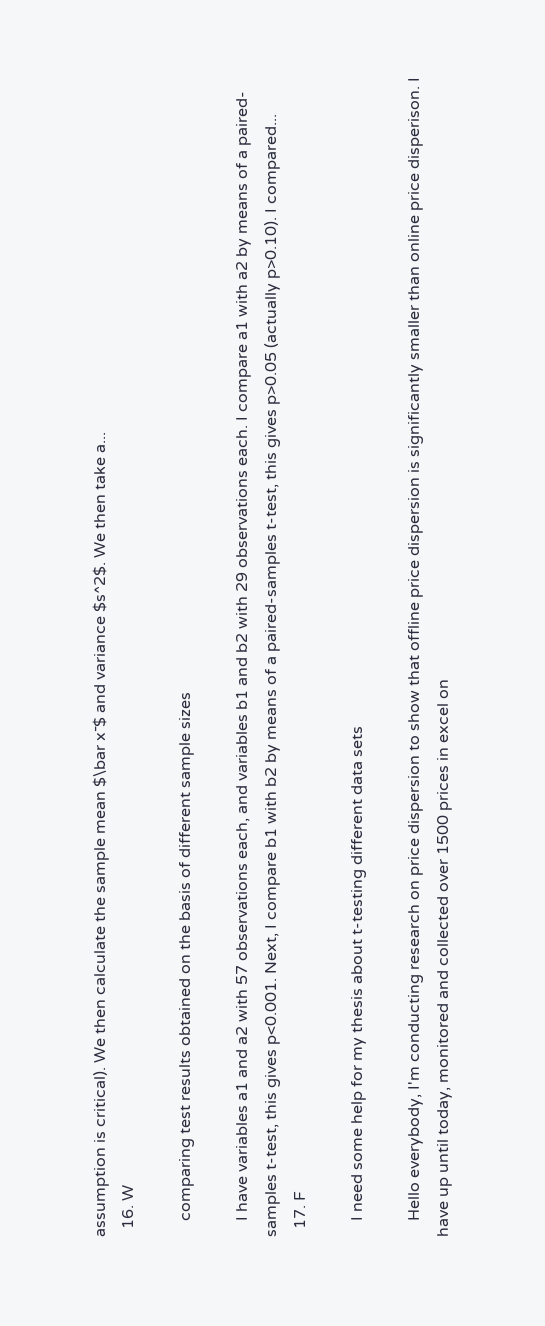assumption is critical). We then calculate the sample mean $\bar x¯$ and variance $s^2$. We then take a...
  16. W

    comparing test results obtained on the basis of different sample sizes

    I have variables a1 and a2 with 57 observations each, and variables b1 and b2 with 29 observations each. I compare a1 with a2 by means of a paired-samples t-test, this gives p<0.001. Next, I compare b1 with b2 by means of a paired-samples t-test, this gives p>0.05 (actually p>0.10). I compared...
  17. F

    I need some help for my thesis about t-testing different data sets

    Hello everybody, I'm conducting research on price dispersion to show that offline price dispersion is significantly smaller than online price disperison. I have up until today, monitored and collected over 1500 prices in excel on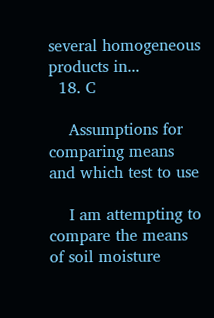several homogeneous products in...
  18. C

    Assumptions for comparing means and which test to use

    I am attempting to compare the means of soil moisture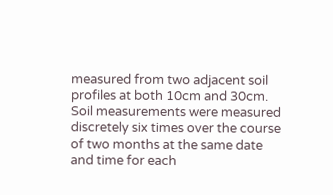measured from two adjacent soil profiles at both 10cm and 30cm. Soil measurements were measured discretely six times over the course of two months at the same date and time for each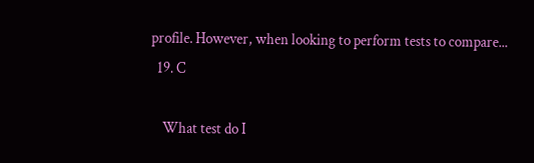profile. However, when looking to perform tests to compare...
  19. C

    What test do I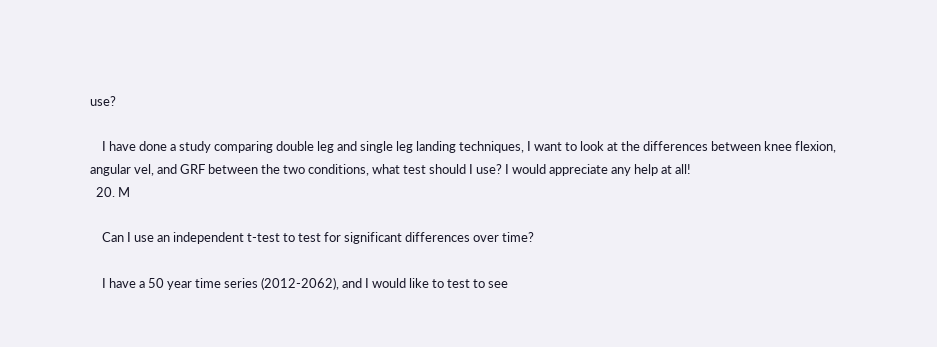use?

    I have done a study comparing double leg and single leg landing techniques, I want to look at the differences between knee flexion, angular vel, and GRF between the two conditions, what test should I use? I would appreciate any help at all!
  20. M

    Can I use an independent t-test to test for significant differences over time?

    I have a 50 year time series (2012-2062), and I would like to test to see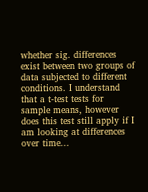whether sig. differences exist between two groups of data subjected to different conditions. I understand that a t-test tests for sample means, however does this test still apply if I am looking at differences over time...